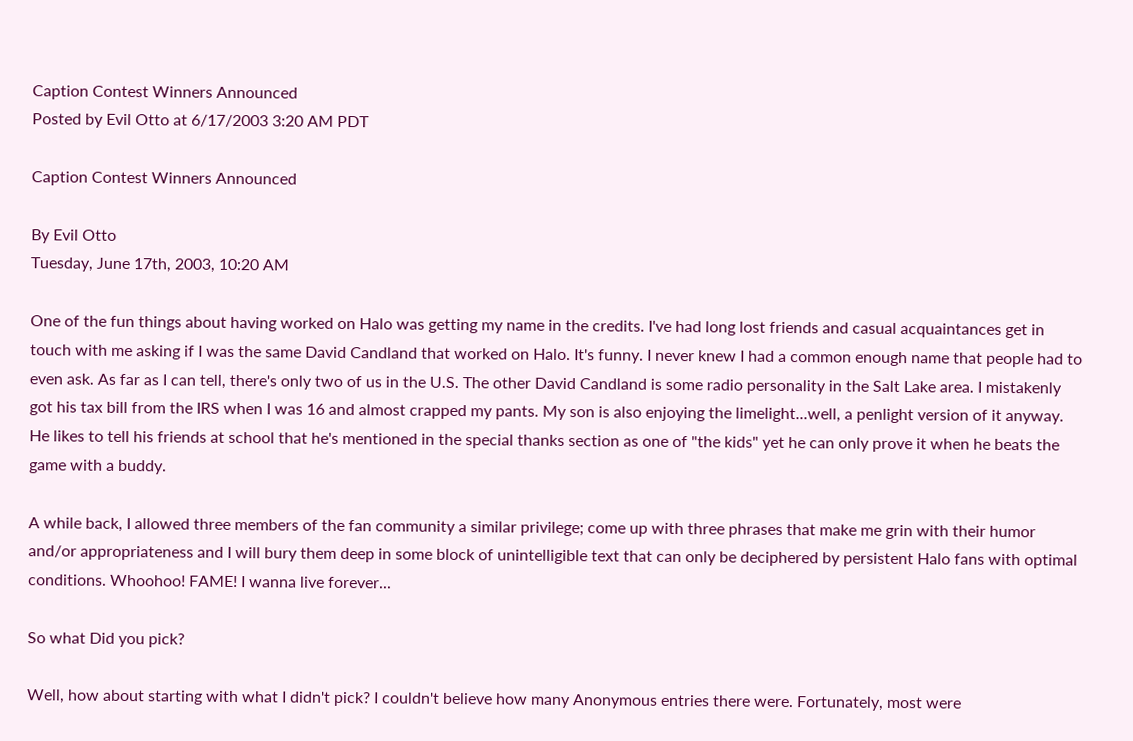Caption Contest Winners Announced
Posted by Evil Otto at 6/17/2003 3:20 AM PDT

Caption Contest Winners Announced

By Evil Otto
Tuesday, June 17th, 2003, 10:20 AM

One of the fun things about having worked on Halo was getting my name in the credits. I've had long lost friends and casual acquaintances get in touch with me asking if I was the same David Candland that worked on Halo. It's funny. I never knew I had a common enough name that people had to even ask. As far as I can tell, there's only two of us in the U.S. The other David Candland is some radio personality in the Salt Lake area. I mistakenly got his tax bill from the IRS when I was 16 and almost crapped my pants. My son is also enjoying the limelight...well, a penlight version of it anyway. He likes to tell his friends at school that he's mentioned in the special thanks section as one of "the kids" yet he can only prove it when he beats the game with a buddy.

A while back, I allowed three members of the fan community a similar privilege; come up with three phrases that make me grin with their humor and/or appropriateness and I will bury them deep in some block of unintelligible text that can only be deciphered by persistent Halo fans with optimal conditions. Whoohoo! FAME! I wanna live forever...

So what Did you pick?

Well, how about starting with what I didn't pick? I couldn't believe how many Anonymous entries there were. Fortunately, most were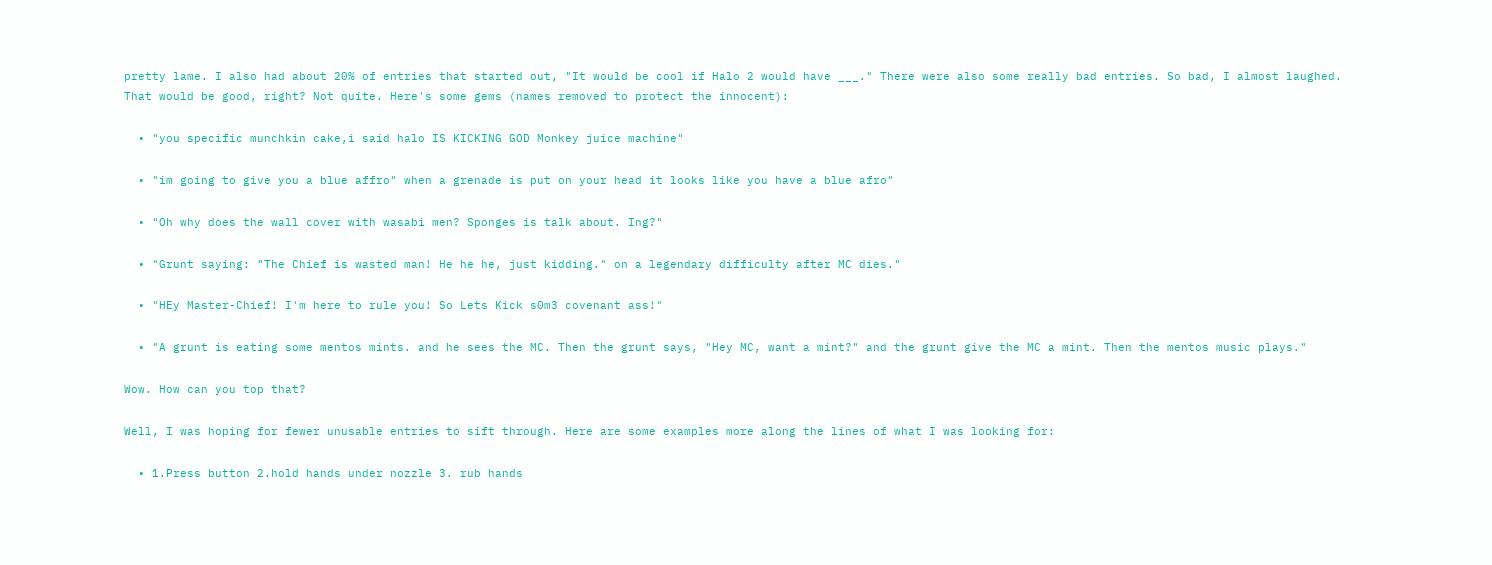pretty lame. I also had about 20% of entries that started out, "It would be cool if Halo 2 would have ___." There were also some really bad entries. So bad, I almost laughed. That would be good, right? Not quite. Here's some gems (names removed to protect the innocent):

  • "you specific munchkin cake,i said halo IS KICKING GOD Monkey juice machine"

  • "im going to give you a blue affro" when a grenade is put on your head it looks like you have a blue afro"

  • "Oh why does the wall cover with wasabi men? Sponges is talk about. Ing?"

  • "Grunt saying: "The Chief is wasted man! He he he, just kidding." on a legendary difficulty after MC dies."

  • "HEy Master-Chief! I'm here to rule you! So Lets Kick s0m3 covenant ass!"

  • "A grunt is eating some mentos mints. and he sees the MC. Then the grunt says, "Hey MC, want a mint?" and the grunt give the MC a mint. Then the mentos music plays."

Wow. How can you top that?

Well, I was hoping for fewer unusable entries to sift through. Here are some examples more along the lines of what I was looking for:

  • 1.Press button 2.hold hands under nozzle 3. rub hands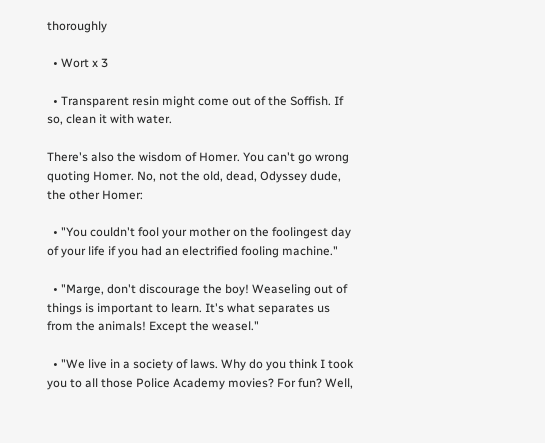thoroughly

  • Wort x 3

  • Transparent resin might come out of the Soffish. If so, clean it with water.

There's also the wisdom of Homer. You can't go wrong quoting Homer. No, not the old, dead, Odyssey dude, the other Homer:

  • "You couldn't fool your mother on the foolingest day of your life if you had an electrified fooling machine."

  • "Marge, don't discourage the boy! Weaseling out of things is important to learn. It's what separates us from the animals! Except the weasel."

  • "We live in a society of laws. Why do you think I took you to all those Police Academy movies? For fun? Well,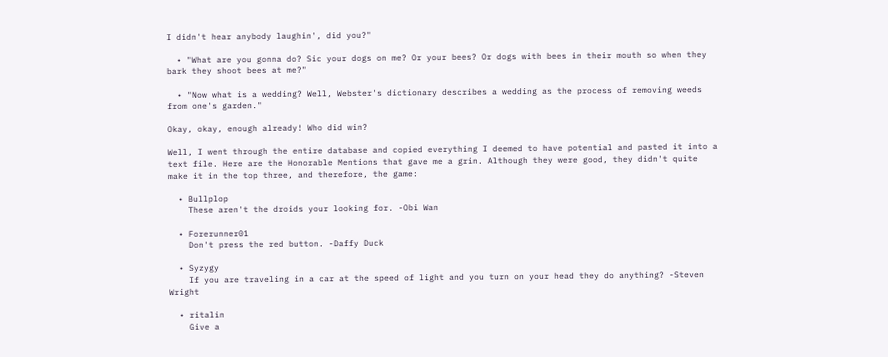I didn't hear anybody laughin', did you?"

  • "What are you gonna do? Sic your dogs on me? Or your bees? Or dogs with bees in their mouth so when they bark they shoot bees at me?"

  • "Now what is a wedding? Well, Webster's dictionary describes a wedding as the process of removing weeds from one's garden."

Okay, okay, enough already! Who did win?

Well, I went through the entire database and copied everything I deemed to have potential and pasted it into a text file. Here are the Honorable Mentions that gave me a grin. Although they were good, they didn't quite make it in the top three, and therefore, the game:

  • Bullplop
    These aren't the droids your looking for. -Obi Wan

  • Forerunner01
    Don't press the red button. -Daffy Duck

  • Syzygy
    If you are traveling in a car at the speed of light and you turn on your head they do anything? -Steven Wright

  • ritalin
    Give a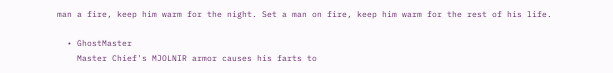man a fire, keep him warm for the night. Set a man on fire, keep him warm for the rest of his life.

  • GhostMaster
    Master Chief's MJOLNIR armor causes his farts to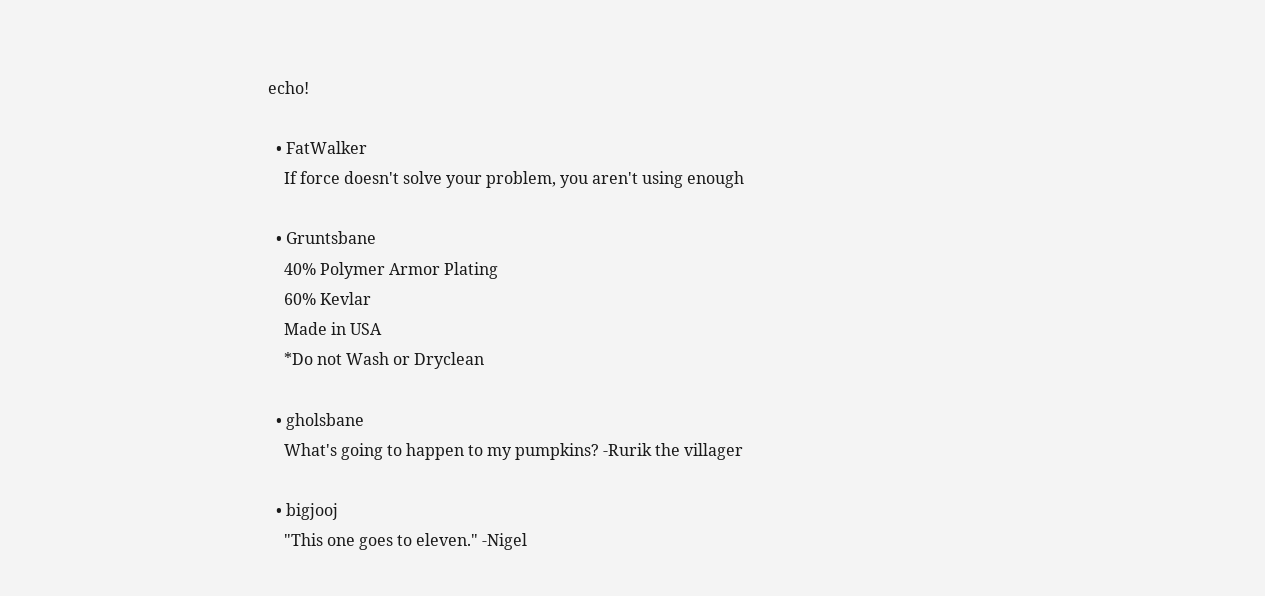echo!

  • FatWalker
    If force doesn't solve your problem, you aren't using enough

  • Gruntsbane
    40% Polymer Armor Plating
    60% Kevlar
    Made in USA
    *Do not Wash or Dryclean

  • gholsbane
    What's going to happen to my pumpkins? -Rurik the villager

  • bigjooj
    "This one goes to eleven." -Nigel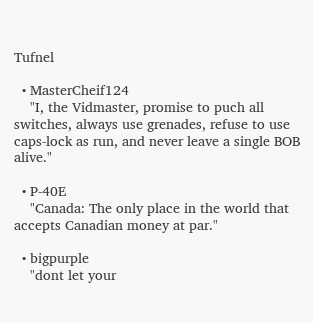Tufnel

  • MasterCheif124
    "I, the Vidmaster, promise to puch all switches, always use grenades, refuse to use caps-lock as run, and never leave a single BOB alive."

  • P-40E
    "Canada: The only place in the world that accepts Canadian money at par."

  • bigpurple
    "dont let your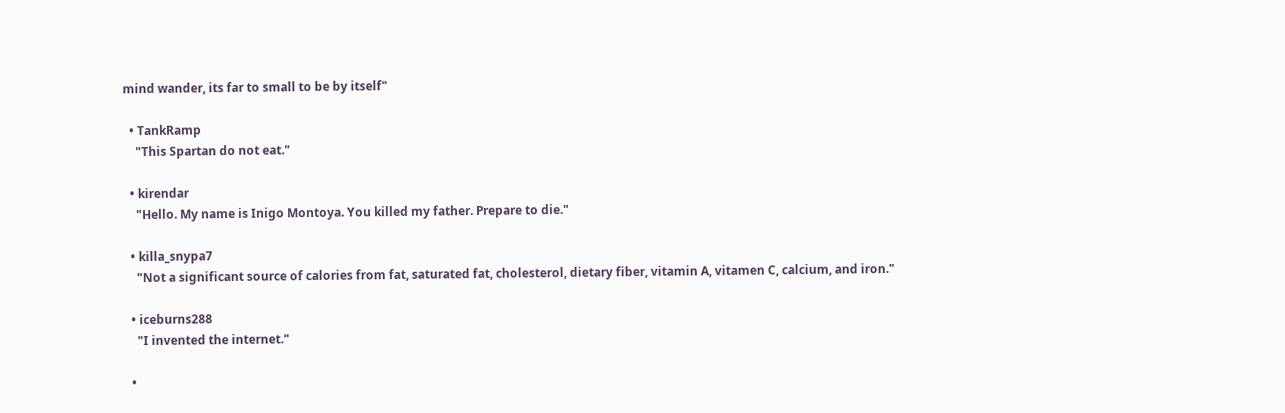mind wander, its far to small to be by itself"

  • TankRamp
    "This Spartan do not eat."

  • kirendar
    "Hello. My name is Inigo Montoya. You killed my father. Prepare to die."

  • killa_snypa7
    "Not a significant source of calories from fat, saturated fat, cholesterol, dietary fiber, vitamin A, vitamen C, calcium, and iron."

  • iceburns288
    "I invented the internet."

  •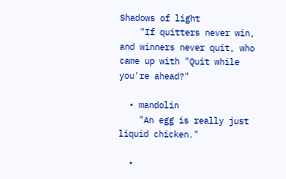Shadows of light
    "If quitters never win, and winners never quit, who came up with "Quit while you're ahead?"

  • mandolin
    "An egg is really just liquid chicken."

  •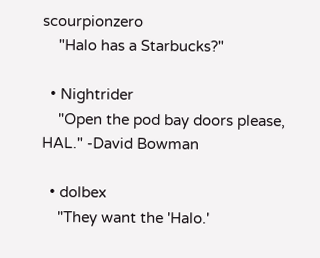scourpionzero
    "Halo has a Starbucks?"

  • Nightrider
    "Open the pod bay doors please, HAL." -David Bowman

  • dolbex
    "They want the 'Halo.'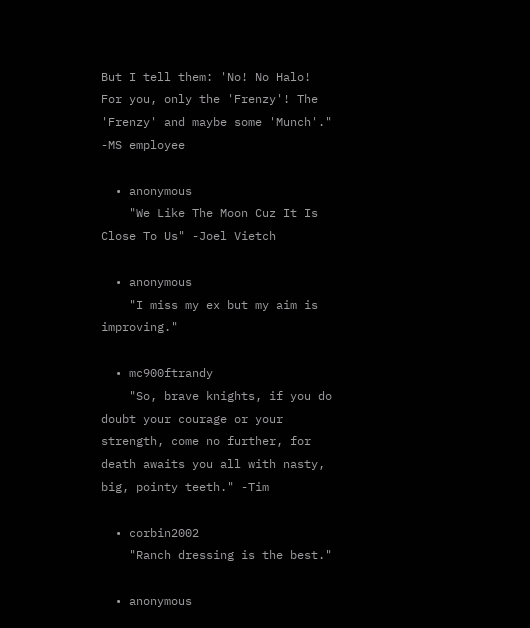But I tell them: 'No! No Halo! For you, only the 'Frenzy'! The 'Frenzy' and maybe some 'Munch'." -MS employee

  • anonymous
    "We Like The Moon Cuz It Is Close To Us" -Joel Vietch

  • anonymous
    "I miss my ex but my aim is improving."

  • mc900ftrandy
    "So, brave knights, if you do doubt your courage or your strength, come no further, for death awaits you all with nasty, big, pointy teeth." -Tim

  • corbin2002
    "Ranch dressing is the best."

  • anonymous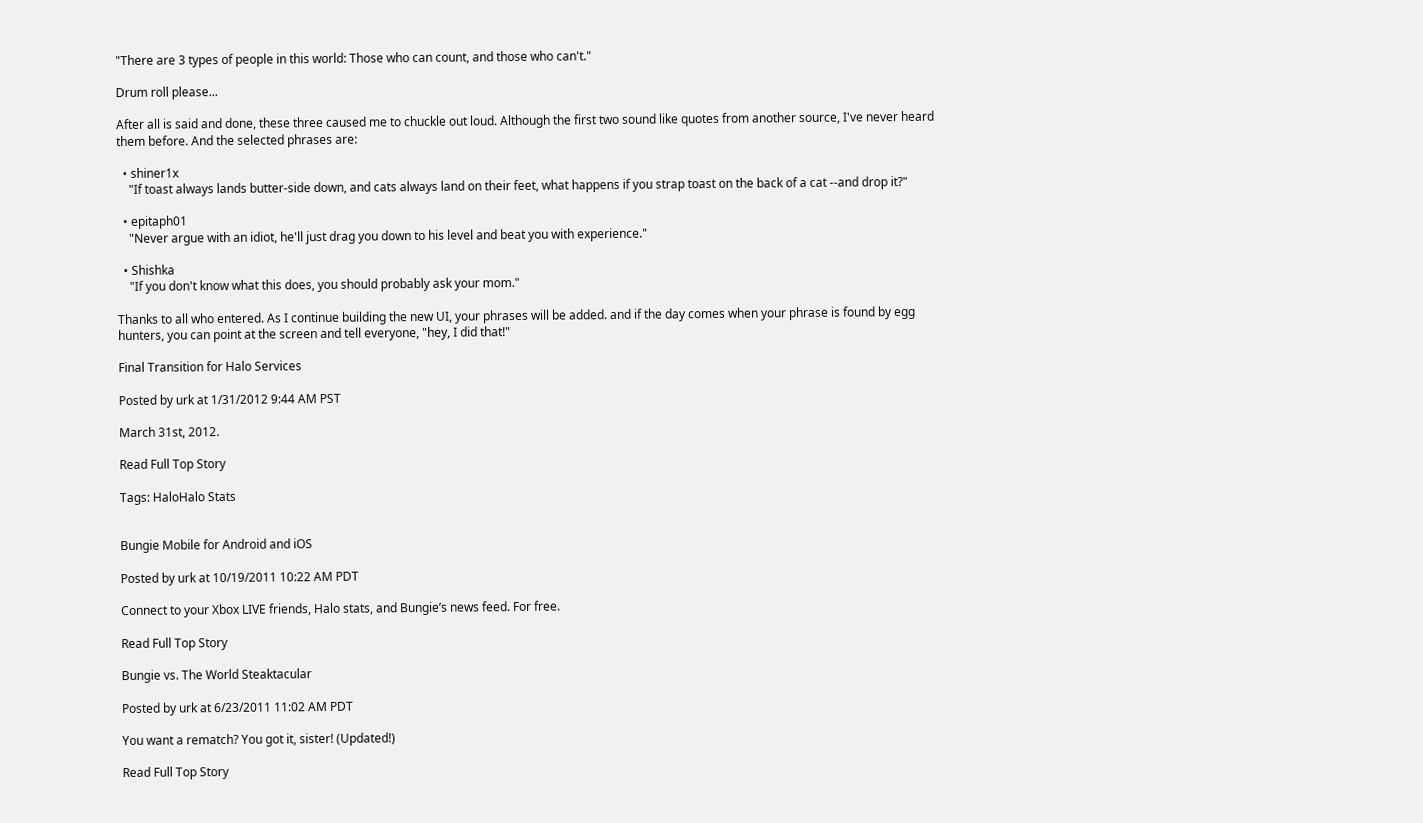"There are 3 types of people in this world: Those who can count, and those who can't."

Drum roll please...

After all is said and done, these three caused me to chuckle out loud. Although the first two sound like quotes from another source, I've never heard them before. And the selected phrases are:

  • shiner1x
    "If toast always lands butter-side down, and cats always land on their feet, what happens if you strap toast on the back of a cat --and drop it?"

  • epitaph01
    "Never argue with an idiot, he'll just drag you down to his level and beat you with experience."

  • Shishka
    "If you don't know what this does, you should probably ask your mom."

Thanks to all who entered. As I continue building the new UI, your phrases will be added. and if the day comes when your phrase is found by egg hunters, you can point at the screen and tell everyone, "hey, I did that!"

Final Transition for Halo Services

Posted by urk at 1/31/2012 9:44 AM PST

March 31st, 2012.

Read Full Top Story

Tags: HaloHalo Stats


Bungie Mobile for Android and iOS

Posted by urk at 10/19/2011 10:22 AM PDT

Connect to your Xbox LIVE friends, Halo stats, and Bungie’s news feed. For free.

Read Full Top Story

Bungie vs. The World Steaktacular

Posted by urk at 6/23/2011 11:02 AM PDT

You want a rematch? You got it, sister! (Updated!)

Read Full Top Story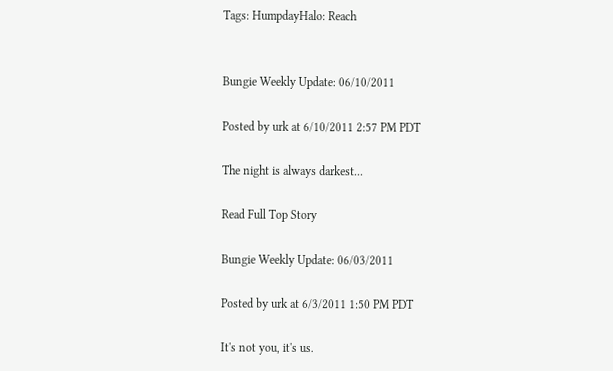Tags: HumpdayHalo: Reach


Bungie Weekly Update: 06/10/2011

Posted by urk at 6/10/2011 2:57 PM PDT

The night is always darkest...

Read Full Top Story

Bungie Weekly Update: 06/03/2011

Posted by urk at 6/3/2011 1:50 PM PDT

It's not you, it's us.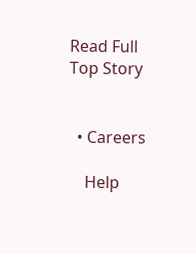Read Full Top Story


  • Careers

    Help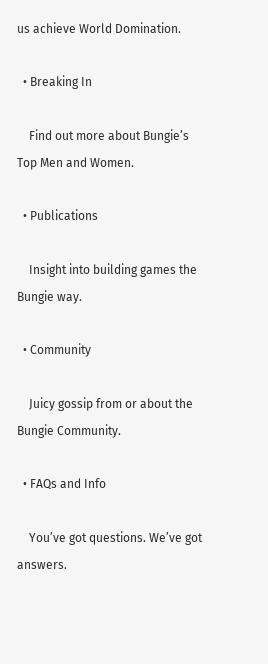us achieve World Domination.

  • Breaking In

    Find out more about Bungie’s Top Men and Women.

  • Publications

    Insight into building games the Bungie way.

  • Community

    Juicy gossip from or about the Bungie Community.

  • FAQs and Info

    You’ve got questions. We’ve got answers.